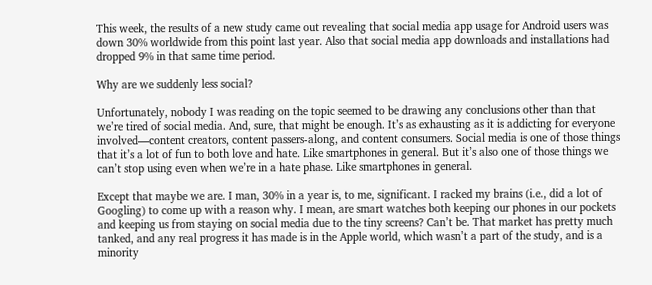This week, the results of a new study came out revealing that social media app usage for Android users was down 30% worldwide from this point last year. Also that social media app downloads and installations had dropped 9% in that same time period.

Why are we suddenly less social?

Unfortunately, nobody I was reading on the topic seemed to be drawing any conclusions other than that we’re tired of social media. And, sure, that might be enough. It’s as exhausting as it is addicting for everyone involved—content creators, content passers-along, and content consumers. Social media is one of those things that it’s a lot of fun to both love and hate. Like smartphones in general. But it’s also one of those things we can’t stop using even when we’re in a hate phase. Like smartphones in general.

Except that maybe we are. I man, 30% in a year is, to me, significant. I racked my brains (i.e., did a lot of Googling) to come up with a reason why. I mean, are smart watches both keeping our phones in our pockets and keeping us from staying on social media due to the tiny screens? Can’t be. That market has pretty much tanked, and any real progress it has made is in the Apple world, which wasn’t a part of the study, and is a minority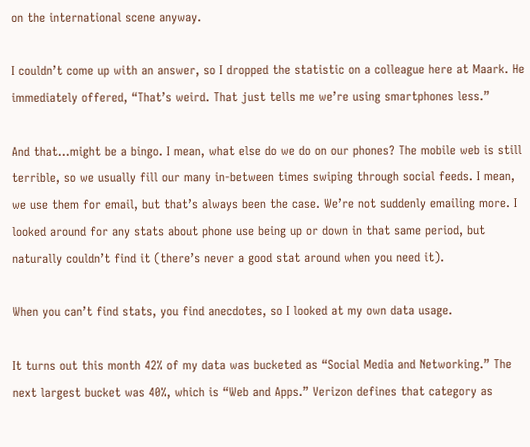on the international scene anyway.

I couldn’t come up with an answer, so I dropped the statistic on a colleague here at Maark. He immediately offered, “That’s weird. That just tells me we’re using smartphones less.”

And that…might be a bingo. I mean, what else do we do on our phones? The mobile web is still terrible, so we usually fill our many in-between times swiping through social feeds. I mean, we use them for email, but that’s always been the case. We’re not suddenly emailing more. I looked around for any stats about phone use being up or down in that same period, but naturally couldn’t find it (there’s never a good stat around when you need it).

When you can’t find stats, you find anecdotes, so I looked at my own data usage.

It turns out this month 42% of my data was bucketed as “Social Media and Networking.” The next largest bucket was 40%, which is “Web and Apps.” Verizon defines that category as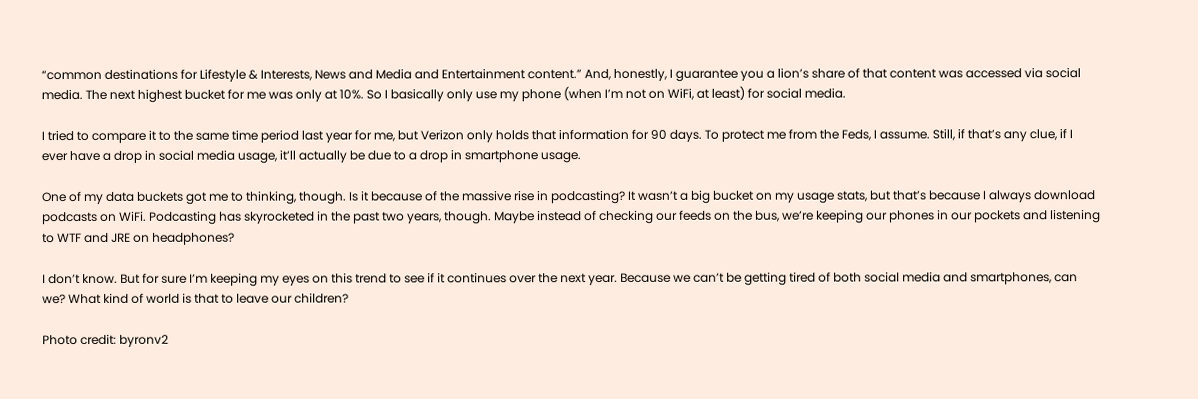“common destinations for Lifestyle & Interests, News and Media and Entertainment content.” And, honestly, I guarantee you a lion’s share of that content was accessed via social media. The next highest bucket for me was only at 10%. So I basically only use my phone (when I’m not on WiFi, at least) for social media.

I tried to compare it to the same time period last year for me, but Verizon only holds that information for 90 days. To protect me from the Feds, I assume. Still, if that’s any clue, if I ever have a drop in social media usage, it’ll actually be due to a drop in smartphone usage.

One of my data buckets got me to thinking, though. Is it because of the massive rise in podcasting? It wasn’t a big bucket on my usage stats, but that’s because I always download podcasts on WiFi. Podcasting has skyrocketed in the past two years, though. Maybe instead of checking our feeds on the bus, we’re keeping our phones in our pockets and listening to WTF and JRE on headphones?

I don’t know. But for sure I’m keeping my eyes on this trend to see if it continues over the next year. Because we can’t be getting tired of both social media and smartphones, can we? What kind of world is that to leave our children?

Photo credit: byronv2